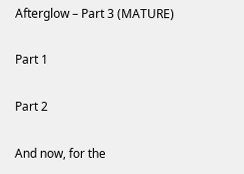Afterglow – Part 3 (MATURE)

Part 1

Part 2

And now, for the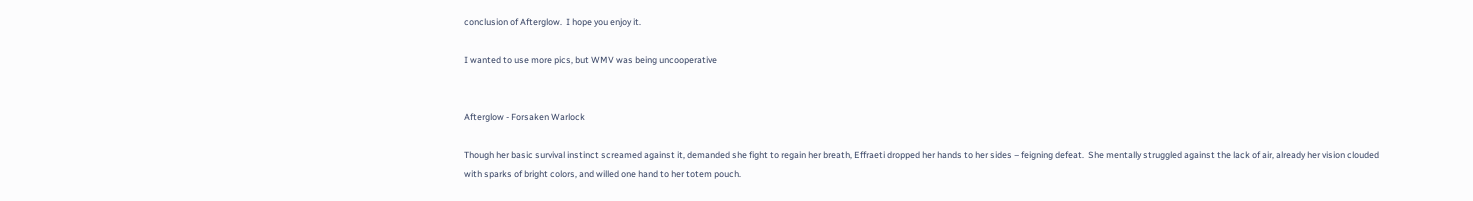conclusion of Afterglow.  I hope you enjoy it.

I wanted to use more pics, but WMV was being uncooperative


Afterglow - Forsaken Warlock

Though her basic survival instinct screamed against it, demanded she fight to regain her breath, Effraeti dropped her hands to her sides – feigning defeat.  She mentally struggled against the lack of air, already her vision clouded with sparks of bright colors, and willed one hand to her totem pouch.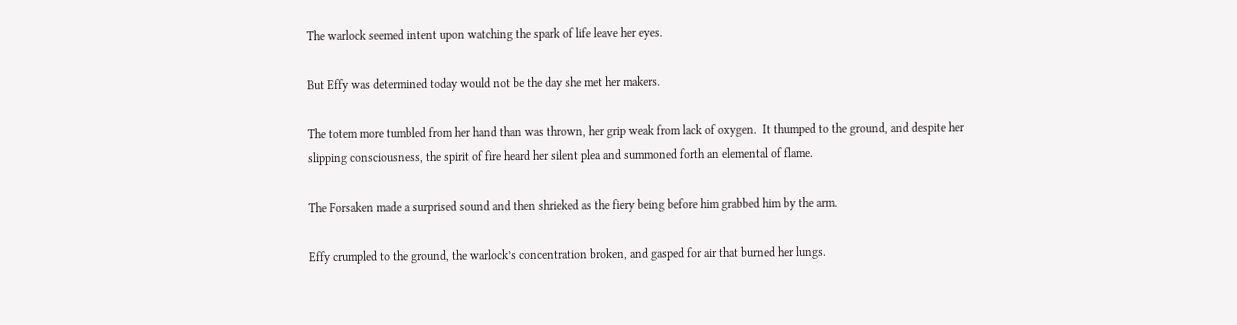The warlock seemed intent upon watching the spark of life leave her eyes.

But Effy was determined today would not be the day she met her makers.

The totem more tumbled from her hand than was thrown, her grip weak from lack of oxygen.  It thumped to the ground, and despite her slipping consciousness, the spirit of fire heard her silent plea and summoned forth an elemental of flame.

The Forsaken made a surprised sound and then shrieked as the fiery being before him grabbed him by the arm.

Effy crumpled to the ground, the warlock’s concentration broken, and gasped for air that burned her lungs.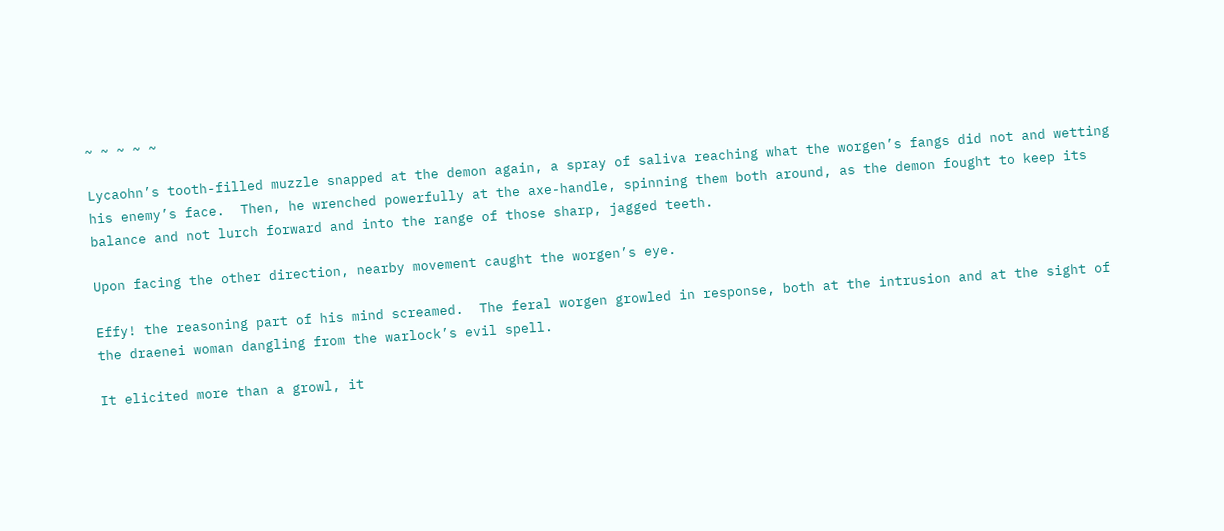~ ~ ~ ~ ~

Lycaohn’s tooth-filled muzzle snapped at the demon again, a spray of saliva reaching what the worgen’s fangs did not and wetting his enemy’s face.  Then, he wrenched powerfully at the axe-handle, spinning them both around, as the demon fought to keep its balance and not lurch forward and into the range of those sharp, jagged teeth.

Upon facing the other direction, nearby movement caught the worgen’s eye.

Effy! the reasoning part of his mind screamed.  The feral worgen growled in response, both at the intrusion and at the sight of the draenei woman dangling from the warlock’s evil spell.

It elicited more than a growl, it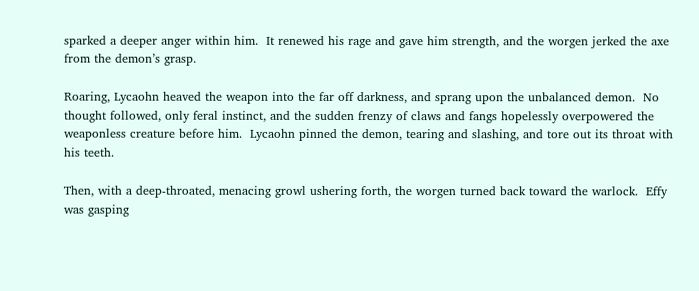sparked a deeper anger within him.  It renewed his rage and gave him strength, and the worgen jerked the axe from the demon’s grasp.

Roaring, Lycaohn heaved the weapon into the far off darkness, and sprang upon the unbalanced demon.  No thought followed, only feral instinct, and the sudden frenzy of claws and fangs hopelessly overpowered the weaponless creature before him.  Lycaohn pinned the demon, tearing and slashing, and tore out its throat with his teeth.

Then, with a deep-throated, menacing growl ushering forth, the worgen turned back toward the warlock.  Effy was gasping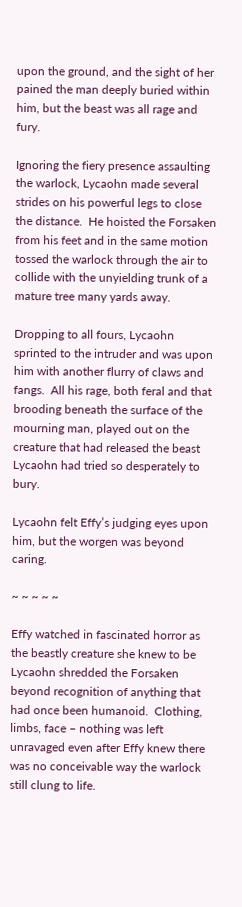upon the ground, and the sight of her pained the man deeply buried within him, but the beast was all rage and fury.

Ignoring the fiery presence assaulting the warlock, Lycaohn made several strides on his powerful legs to close the distance.  He hoisted the Forsaken from his feet and in the same motion tossed the warlock through the air to collide with the unyielding trunk of a mature tree many yards away.

Dropping to all fours, Lycaohn sprinted to the intruder and was upon him with another flurry of claws and fangs.  All his rage, both feral and that brooding beneath the surface of the mourning man, played out on the creature that had released the beast Lycaohn had tried so desperately to bury.

Lycaohn felt Effy’s judging eyes upon him, but the worgen was beyond caring.

~ ~ ~ ~ ~

Effy watched in fascinated horror as the beastly creature she knew to be Lycaohn shredded the Forsaken beyond recognition of anything that had once been humanoid.  Clothing, limbs, face – nothing was left unravaged even after Effy knew there was no conceivable way the warlock still clung to life.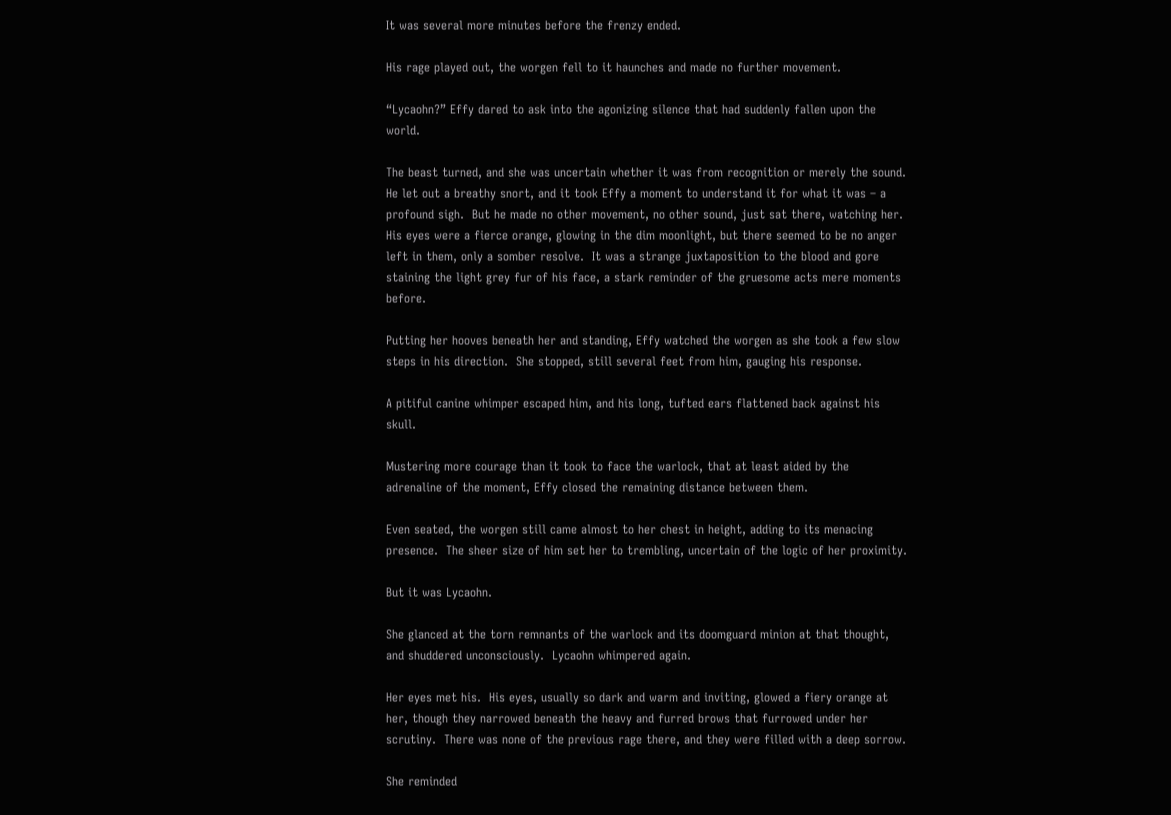It was several more minutes before the frenzy ended.

His rage played out, the worgen fell to it haunches and made no further movement.

“Lycaohn?” Effy dared to ask into the agonizing silence that had suddenly fallen upon the world.

The beast turned, and she was uncertain whether it was from recognition or merely the sound.  He let out a breathy snort, and it took Effy a moment to understand it for what it was – a profound sigh.  But he made no other movement, no other sound, just sat there, watching her.  His eyes were a fierce orange, glowing in the dim moonlight, but there seemed to be no anger left in them, only a somber resolve.  It was a strange juxtaposition to the blood and gore staining the light grey fur of his face, a stark reminder of the gruesome acts mere moments before.

Putting her hooves beneath her and standing, Effy watched the worgen as she took a few slow steps in his direction.  She stopped, still several feet from him, gauging his response.

A pitiful canine whimper escaped him, and his long, tufted ears flattened back against his skull.

Mustering more courage than it took to face the warlock, that at least aided by the adrenaline of the moment, Effy closed the remaining distance between them.

Even seated, the worgen still came almost to her chest in height, adding to its menacing presence.  The sheer size of him set her to trembling, uncertain of the logic of her proximity.

But it was Lycaohn.

She glanced at the torn remnants of the warlock and its doomguard minion at that thought, and shuddered unconsciously.  Lycaohn whimpered again.

Her eyes met his.  His eyes, usually so dark and warm and inviting, glowed a fiery orange at her, though they narrowed beneath the heavy and furred brows that furrowed under her scrutiny.  There was none of the previous rage there, and they were filled with a deep sorrow.

She reminded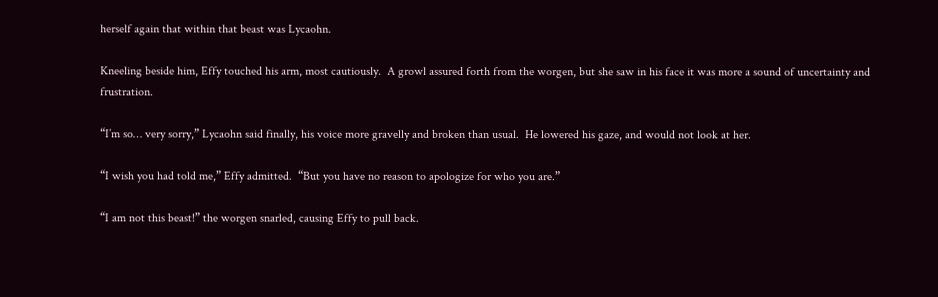herself again that within that beast was Lycaohn.

Kneeling beside him, Effy touched his arm, most cautiously.  A growl assured forth from the worgen, but she saw in his face it was more a sound of uncertainty and frustration.

“I’m so… very sorry,” Lycaohn said finally, his voice more gravelly and broken than usual.  He lowered his gaze, and would not look at her.

“I wish you had told me,” Effy admitted.  “But you have no reason to apologize for who you are.”

“I am not this beast!” the worgen snarled, causing Effy to pull back.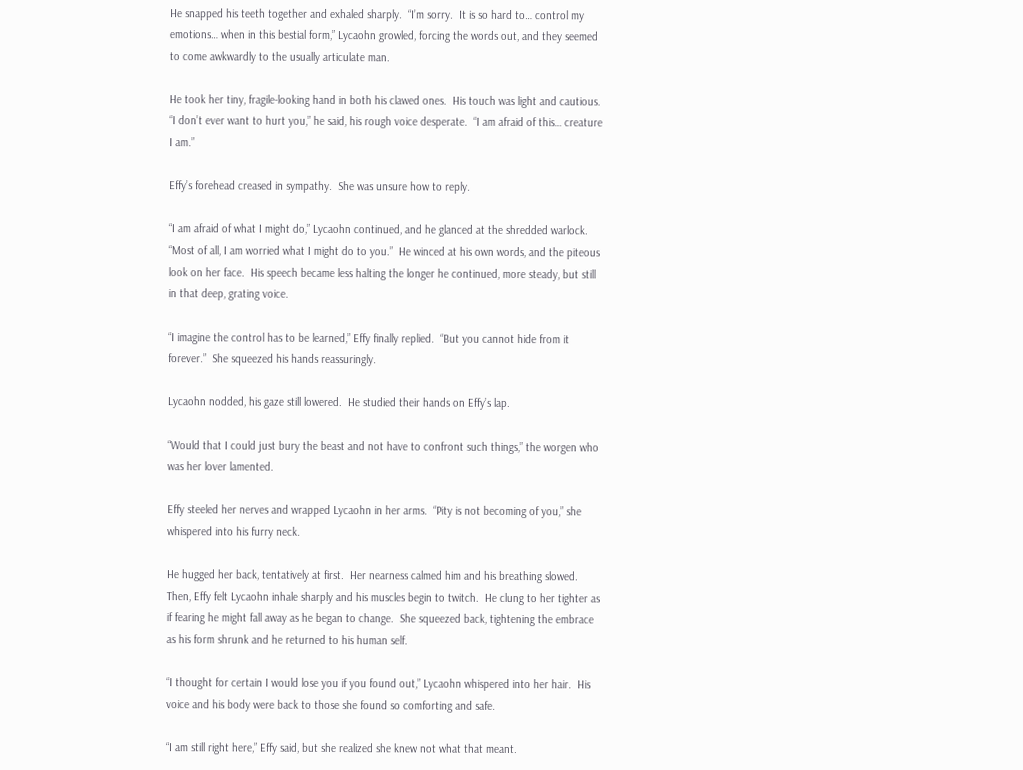He snapped his teeth together and exhaled sharply.  “I’m sorry.  It is so hard to… control my emotions… when in this bestial form,” Lycaohn growled, forcing the words out, and they seemed to come awkwardly to the usually articulate man.

He took her tiny, fragile-looking hand in both his clawed ones.  His touch was light and cautious.  “I don’t ever want to hurt you,” he said, his rough voice desperate.  “I am afraid of this… creature I am.”

Effy’s forehead creased in sympathy.  She was unsure how to reply.

“I am afraid of what I might do,” Lycaohn continued, and he glanced at the shredded warlock.  “Most of all, I am worried what I might do to you.”  He winced at his own words, and the piteous look on her face.  His speech became less halting the longer he continued, more steady, but still in that deep, grating voice.

“I imagine the control has to be learned,” Effy finally replied.  “But you cannot hide from it forever.”  She squeezed his hands reassuringly.

Lycaohn nodded, his gaze still lowered.  He studied their hands on Effy’s lap.

“Would that I could just bury the beast and not have to confront such things,” the worgen who was her lover lamented.

Effy steeled her nerves and wrapped Lycaohn in her arms.  “Pity is not becoming of you,” she whispered into his furry neck.

He hugged her back, tentatively at first.  Her nearness calmed him and his breathing slowed.  Then, Effy felt Lycaohn inhale sharply and his muscles begin to twitch.  He clung to her tighter as if fearing he might fall away as he began to change.  She squeezed back, tightening the embrace as his form shrunk and he returned to his human self.

“I thought for certain I would lose you if you found out,” Lycaohn whispered into her hair.  His voice and his body were back to those she found so comforting and safe.

“I am still right here,” Effy said, but she realized she knew not what that meant.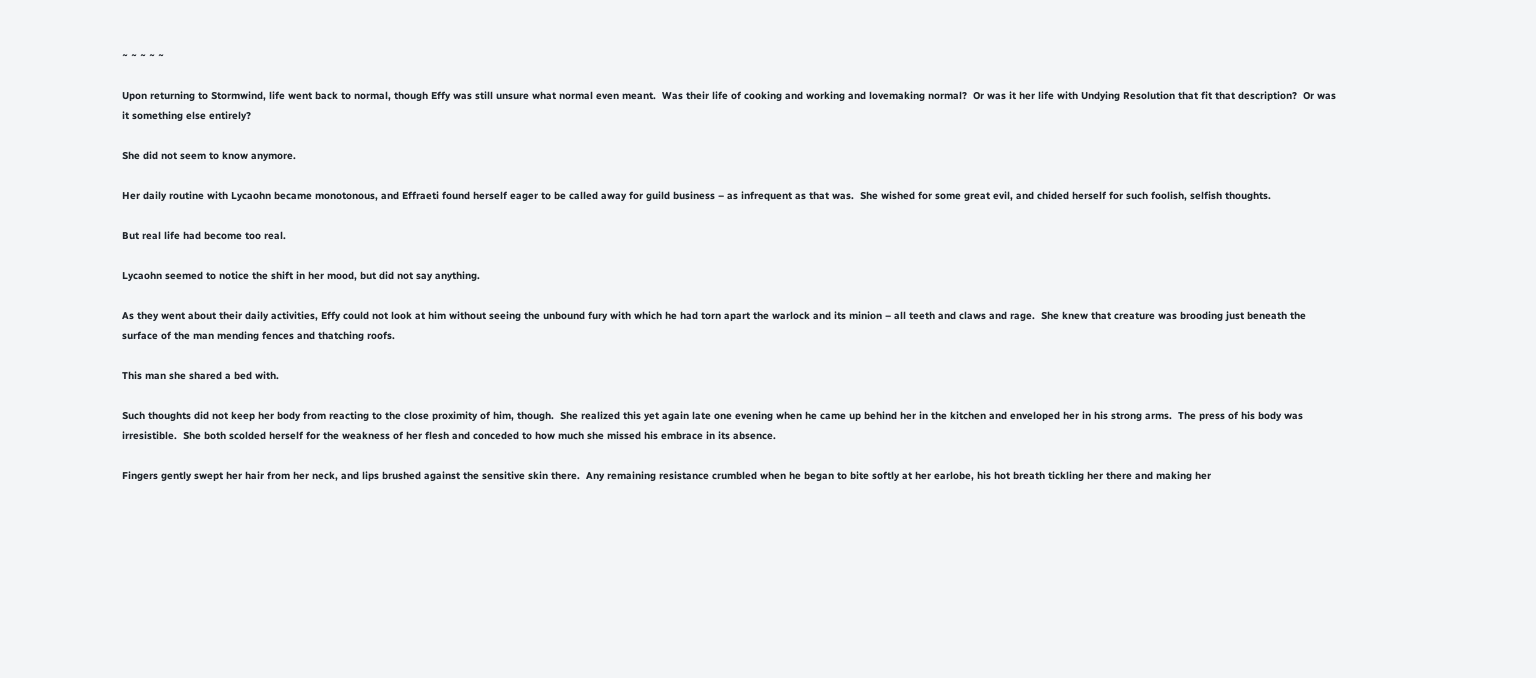~ ~ ~ ~ ~

Upon returning to Stormwind, life went back to normal, though Effy was still unsure what normal even meant.  Was their life of cooking and working and lovemaking normal?  Or was it her life with Undying Resolution that fit that description?  Or was it something else entirely?

She did not seem to know anymore.

Her daily routine with Lycaohn became monotonous, and Effraeti found herself eager to be called away for guild business – as infrequent as that was.  She wished for some great evil, and chided herself for such foolish, selfish thoughts.

But real life had become too real.

Lycaohn seemed to notice the shift in her mood, but did not say anything.

As they went about their daily activities, Effy could not look at him without seeing the unbound fury with which he had torn apart the warlock and its minion – all teeth and claws and rage.  She knew that creature was brooding just beneath the surface of the man mending fences and thatching roofs.

This man she shared a bed with.

Such thoughts did not keep her body from reacting to the close proximity of him, though.  She realized this yet again late one evening when he came up behind her in the kitchen and enveloped her in his strong arms.  The press of his body was irresistible.  She both scolded herself for the weakness of her flesh and conceded to how much she missed his embrace in its absence.

Fingers gently swept her hair from her neck, and lips brushed against the sensitive skin there.  Any remaining resistance crumbled when he began to bite softly at her earlobe, his hot breath tickling her there and making her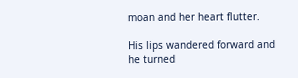moan and her heart flutter.

His lips wandered forward and he turned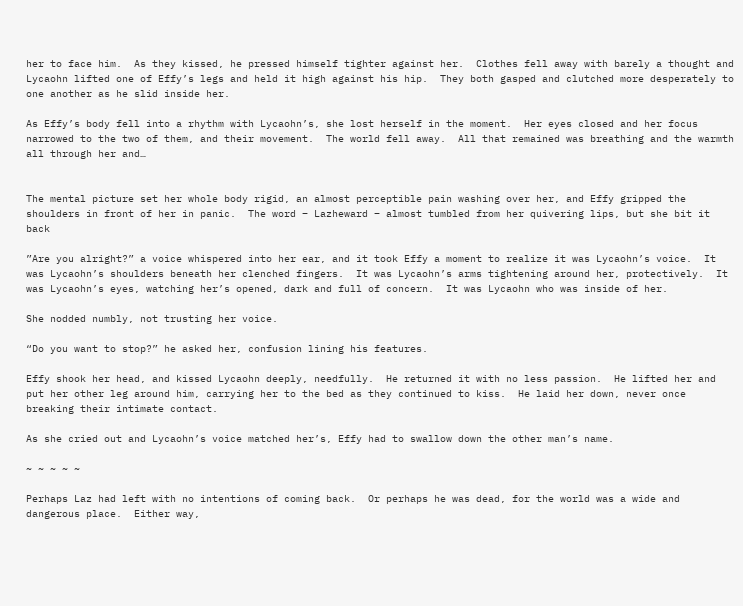her to face him.  As they kissed, he pressed himself tighter against her.  Clothes fell away with barely a thought and Lycaohn lifted one of Effy’s legs and held it high against his hip.  They both gasped and clutched more desperately to one another as he slid inside her.

As Effy’s body fell into a rhythm with Lycaohn’s, she lost herself in the moment.  Her eyes closed and her focus narrowed to the two of them, and their movement.  The world fell away.  All that remained was breathing and the warmth all through her and…


The mental picture set her whole body rigid, an almost perceptible pain washing over her, and Effy gripped the shoulders in front of her in panic.  The word – Lazheward – almost tumbled from her quivering lips, but she bit it back

”Are you alright?” a voice whispered into her ear, and it took Effy a moment to realize it was Lycaohn’s voice.  It was Lycaohn’s shoulders beneath her clenched fingers.  It was Lycaohn’s arms tightening around her, protectively.  It was Lycaohn’s eyes, watching her’s opened, dark and full of concern.  It was Lycaohn who was inside of her.

She nodded numbly, not trusting her voice.

“Do you want to stop?” he asked her, confusion lining his features.

Effy shook her head, and kissed Lycaohn deeply, needfully.  He returned it with no less passion.  He lifted her and put her other leg around him, carrying her to the bed as they continued to kiss.  He laid her down, never once breaking their intimate contact.

As she cried out and Lycaohn’s voice matched her’s, Effy had to swallow down the other man’s name.

~ ~ ~ ~ ~

Perhaps Laz had left with no intentions of coming back.  Or perhaps he was dead, for the world was a wide and dangerous place.  Either way,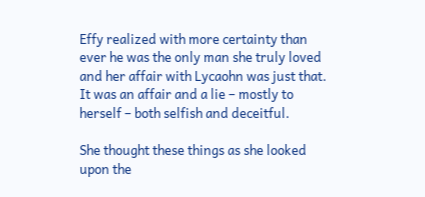Effy realized with more certainty than ever he was the only man she truly loved and her affair with Lycaohn was just that.  It was an affair and a lie – mostly to herself – both selfish and deceitful.

She thought these things as she looked upon the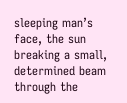sleeping man’s face, the sun breaking a small, determined beam through the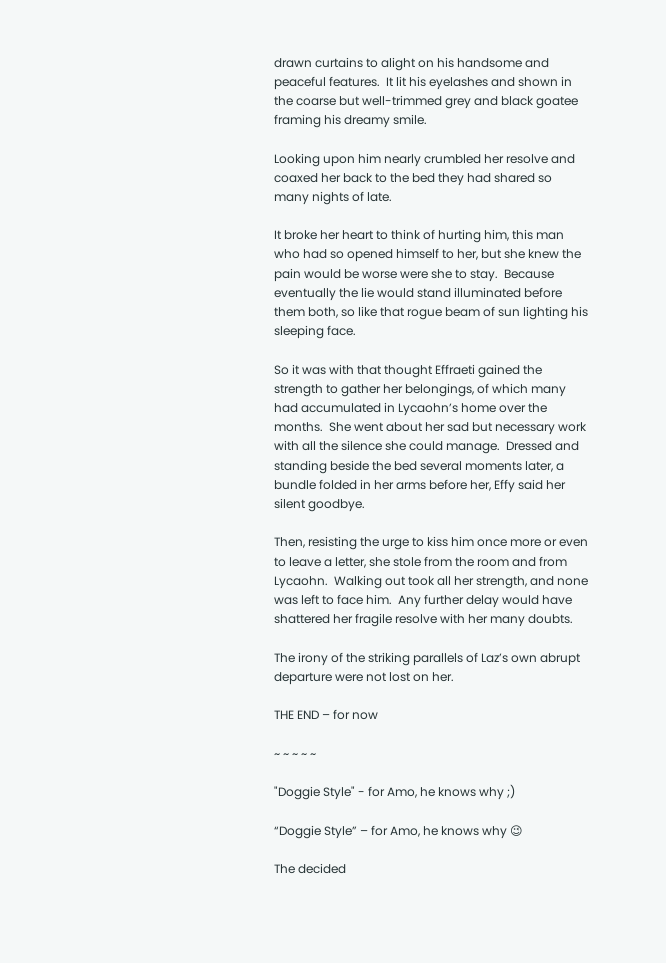drawn curtains to alight on his handsome and peaceful features.  It lit his eyelashes and shown in the coarse but well-trimmed grey and black goatee framing his dreamy smile.

Looking upon him nearly crumbled her resolve and coaxed her back to the bed they had shared so many nights of late.

It broke her heart to think of hurting him, this man who had so opened himself to her, but she knew the pain would be worse were she to stay.  Because eventually the lie would stand illuminated before them both, so like that rogue beam of sun lighting his sleeping face.

So it was with that thought Effraeti gained the strength to gather her belongings, of which many had accumulated in Lycaohn’s home over the months.  She went about her sad but necessary work with all the silence she could manage.  Dressed and standing beside the bed several moments later, a bundle folded in her arms before her, Effy said her silent goodbye.

Then, resisting the urge to kiss him once more or even to leave a letter, she stole from the room and from Lycaohn.  Walking out took all her strength, and none was left to face him.  Any further delay would have shattered her fragile resolve with her many doubts.

The irony of the striking parallels of Laz’s own abrupt departure were not lost on her.

THE END – for now

~ ~ ~ ~ ~

"Doggie Style" - for Amo, he knows why ;)

“Doggie Style” – for Amo, he knows why 😉

The decided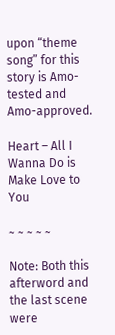upon “theme song” for this story is Amo-tested and Amo-approved.

Heart – All I Wanna Do is Make Love to You

~ ~ ~ ~ ~

Note: Both this afterword and the last scene were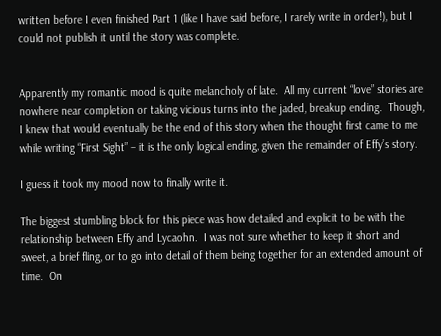written before I even finished Part 1 (like I have said before, I rarely write in order!), but I could not publish it until the story was complete.


Apparently my romantic mood is quite melancholy of late.  All my current “love” stories are nowhere near completion or taking vicious turns into the jaded, breakup ending.  Though, I knew that would eventually be the end of this story when the thought first came to me while writing “First Sight” – it is the only logical ending, given the remainder of Effy’s story.

I guess it took my mood now to finally write it.

The biggest stumbling block for this piece was how detailed and explicit to be with the relationship between Effy and Lycaohn.  I was not sure whether to keep it short and sweet, a brief fling, or to go into detail of them being together for an extended amount of time.  On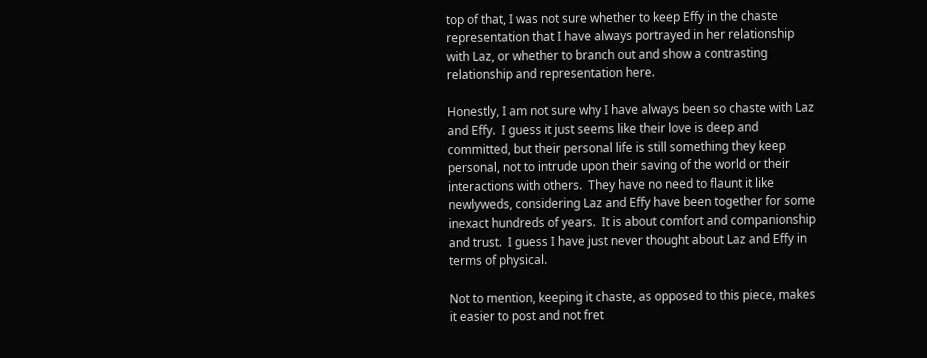top of that, I was not sure whether to keep Effy in the chaste representation that I have always portrayed in her relationship with Laz, or whether to branch out and show a contrasting relationship and representation here.

Honestly, I am not sure why I have always been so chaste with Laz and Effy.  I guess it just seems like their love is deep and committed, but their personal life is still something they keep personal, not to intrude upon their saving of the world or their interactions with others.  They have no need to flaunt it like newlyweds, considering Laz and Effy have been together for some inexact hundreds of years.  It is about comfort and companionship and trust.  I guess I have just never thought about Laz and Effy in terms of physical.

Not to mention, keeping it chaste, as opposed to this piece, makes it easier to post and not fret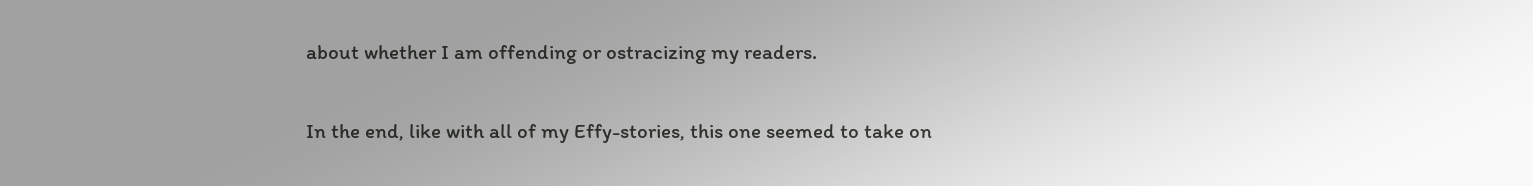about whether I am offending or ostracizing my readers.

In the end, like with all of my Effy-stories, this one seemed to take on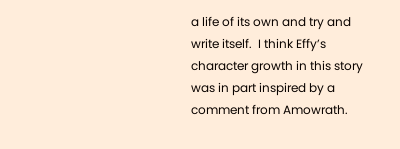a life of its own and try and write itself.  I think Effy’s character growth in this story was in part inspired by a comment from Amowrath.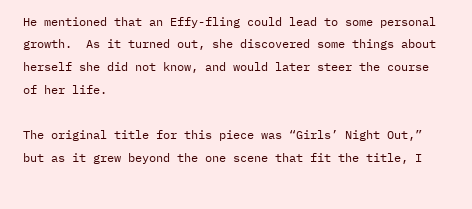He mentioned that an Effy-fling could lead to some personal growth.  As it turned out, she discovered some things about herself she did not know, and would later steer the course of her life.

The original title for this piece was “Girls’ Night Out,” but as it grew beyond the one scene that fit the title, I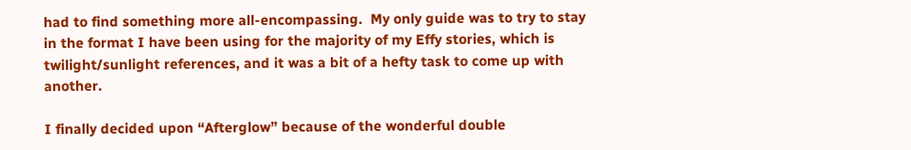had to find something more all-encompassing.  My only guide was to try to stay in the format I have been using for the majority of my Effy stories, which is twilight/sunlight references, and it was a bit of a hefty task to come up with another.

I finally decided upon “Afterglow” because of the wonderful double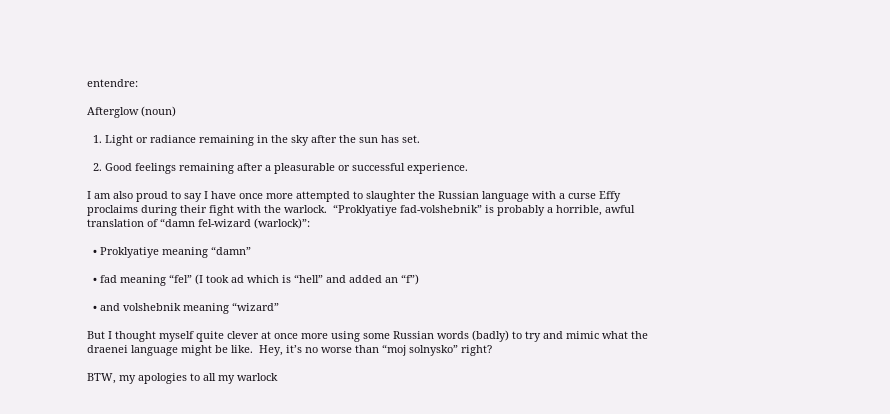entendre:

Afterglow (noun)

  1. Light or radiance remaining in the sky after the sun has set.

  2. Good feelings remaining after a pleasurable or successful experience.

I am also proud to say I have once more attempted to slaughter the Russian language with a curse Effy proclaims during their fight with the warlock.  “Proklyatiye fad-volshebnik” is probably a horrible, awful translation of “damn fel-wizard (warlock)”:

  • Proklyatiye meaning “damn”

  • fad meaning “fel” (I took ad which is “hell” and added an “f”)

  • and volshebnik meaning “wizard”

But I thought myself quite clever at once more using some Russian words (badly) to try and mimic what the draenei language might be like.  Hey, it’s no worse than “moj solnysko” right?

BTW, my apologies to all my warlock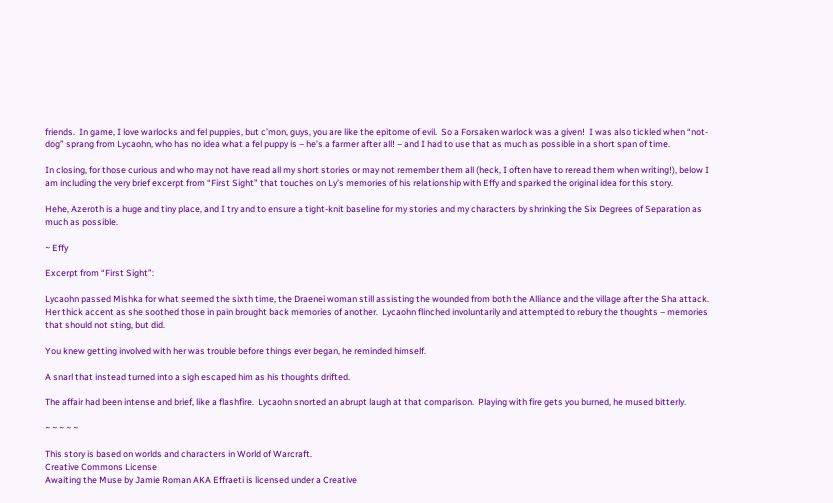friends.  In game, I love warlocks and fel puppies, but c’mon, guys, you are like the epitome of evil.  So a Forsaken warlock was a given!  I was also tickled when “not-dog” sprang from Lycaohn, who has no idea what a fel puppy is – he’s a farmer after all! – and I had to use that as much as possible in a short span of time.

In closing, for those curious and who may not have read all my short stories or may not remember them all (heck, I often have to reread them when writing!), below I am including the very brief excerpt from “First Sight” that touches on Ly’s memories of his relationship with Effy and sparked the original idea for this story.

Hehe, Azeroth is a huge and tiny place, and I try and to ensure a tight-knit baseline for my stories and my characters by shrinking the Six Degrees of Separation as much as possible.

~ Effy

Excerpt from “First Sight”:

Lycaohn passed Mishka for what seemed the sixth time, the Draenei woman still assisting the wounded from both the Alliance and the village after the Sha attack.  Her thick accent as she soothed those in pain brought back memories of another.  Lycaohn flinched involuntarily and attempted to rebury the thoughts – memories that should not sting, but did.

You knew getting involved with her was trouble before things ever began, he reminded himself.

A snarl that instead turned into a sigh escaped him as his thoughts drifted.

The affair had been intense and brief, like a flashfire.  Lycaohn snorted an abrupt laugh at that comparison.  Playing with fire gets you burned, he mused bitterly.

~ ~ ~ ~ ~

This story is based on worlds and characters in World of Warcraft.
Creative Commons License
Awaiting the Muse by Jamie Roman AKA Effraeti is licensed under a Creative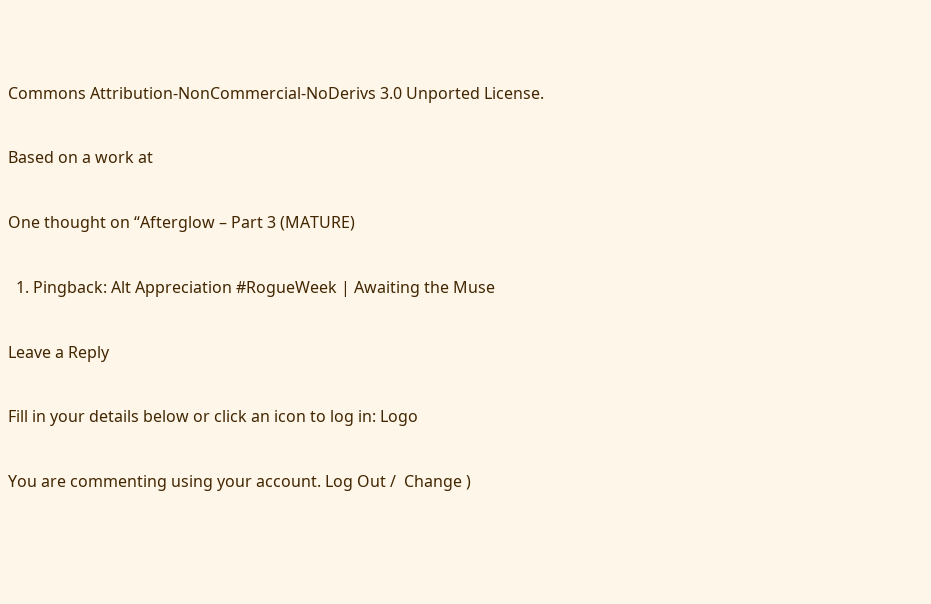Commons Attribution-NonCommercial-NoDerivs 3.0 Unported License.

Based on a work at

One thought on “Afterglow – Part 3 (MATURE)

  1. Pingback: Alt Appreciation #RogueWeek | Awaiting the Muse

Leave a Reply

Fill in your details below or click an icon to log in: Logo

You are commenting using your account. Log Out /  Change )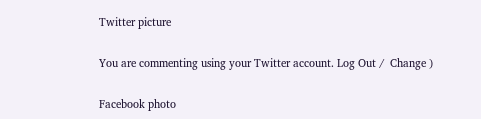Twitter picture

You are commenting using your Twitter account. Log Out /  Change )

Facebook photo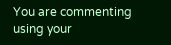You are commenting using your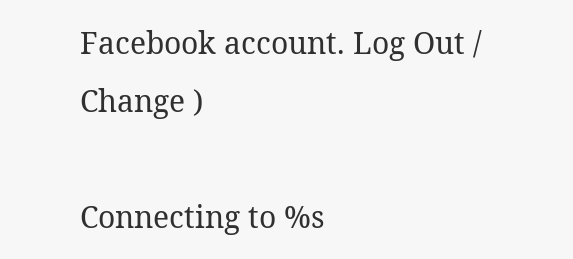Facebook account. Log Out /  Change )

Connecting to %s